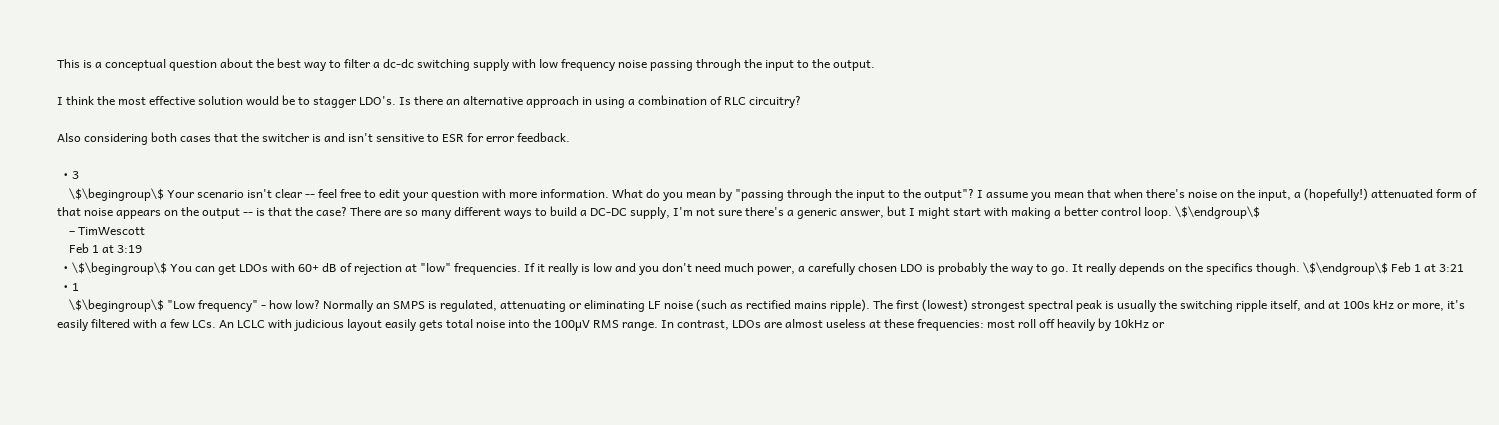This is a conceptual question about the best way to filter a dc-dc switching supply with low frequency noise passing through the input to the output.

I think the most effective solution would be to stagger LDO's. Is there an alternative approach in using a combination of RLC circuitry?

Also considering both cases that the switcher is and isn't sensitive to ESR for error feedback.

  • 3
    \$\begingroup\$ Your scenario isn't clear -- feel free to edit your question with more information. What do you mean by "passing through the input to the output"? I assume you mean that when there's noise on the input, a (hopefully!) attenuated form of that noise appears on the output -- is that the case? There are so many different ways to build a DC-DC supply, I'm not sure there's a generic answer, but I might start with making a better control loop. \$\endgroup\$
    – TimWescott
    Feb 1 at 3:19
  • \$\begingroup\$ You can get LDOs with 60+ dB of rejection at "low" frequencies. If it really is low and you don't need much power, a carefully chosen LDO is probably the way to go. It really depends on the specifics though. \$\endgroup\$ Feb 1 at 3:21
  • 1
    \$\begingroup\$ "Low frequency" - how low? Normally an SMPS is regulated, attenuating or eliminating LF noise (such as rectified mains ripple). The first (lowest) strongest spectral peak is usually the switching ripple itself, and at 100s kHz or more, it's easily filtered with a few LCs. An LCLC with judicious layout easily gets total noise into the 100µV RMS range. In contrast, LDOs are almost useless at these frequencies: most roll off heavily by 10kHz or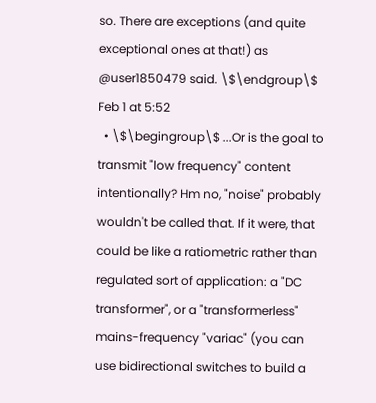so. There are exceptions (and quite exceptional ones at that!) as @user1850479 said. \$\endgroup\$ Feb 1 at 5:52
  • \$\begingroup\$ ...Or is the goal to transmit "low frequency" content intentionally? Hm no, "noise" probably wouldn't be called that. If it were, that could be like a ratiometric rather than regulated sort of application: a "DC transformer", or a "transformerless" mains-frequency "variac" (you can use bidirectional switches to build a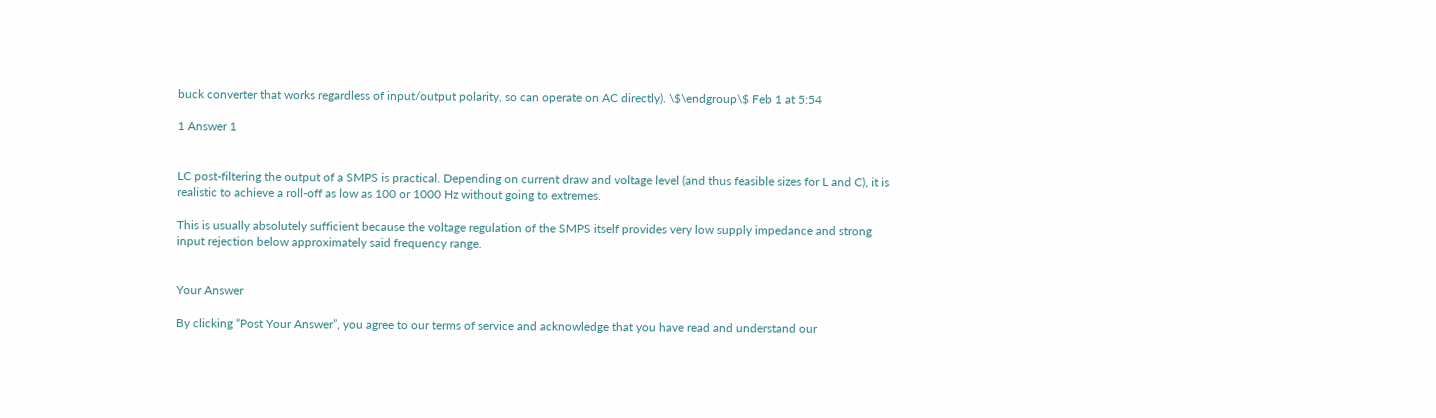buck converter that works regardless of input/output polarity, so can operate on AC directly). \$\endgroup\$ Feb 1 at 5:54

1 Answer 1


LC post-filtering the output of a SMPS is practical. Depending on current draw and voltage level (and thus feasible sizes for L and C), it is realistic to achieve a roll-off as low as 100 or 1000 Hz without going to extremes.

This is usually absolutely sufficient because the voltage regulation of the SMPS itself provides very low supply impedance and strong input rejection below approximately said frequency range.


Your Answer

By clicking “Post Your Answer”, you agree to our terms of service and acknowledge that you have read and understand our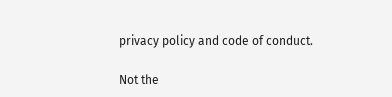privacy policy and code of conduct.

Not the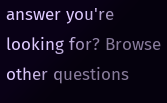answer you're looking for? Browse other questions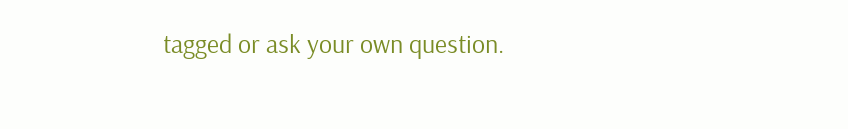tagged or ask your own question.